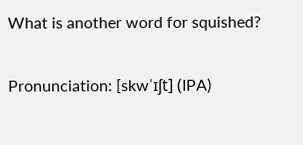What is another word for squished?

Pronunciation: [skwˈɪʃt] (IPA)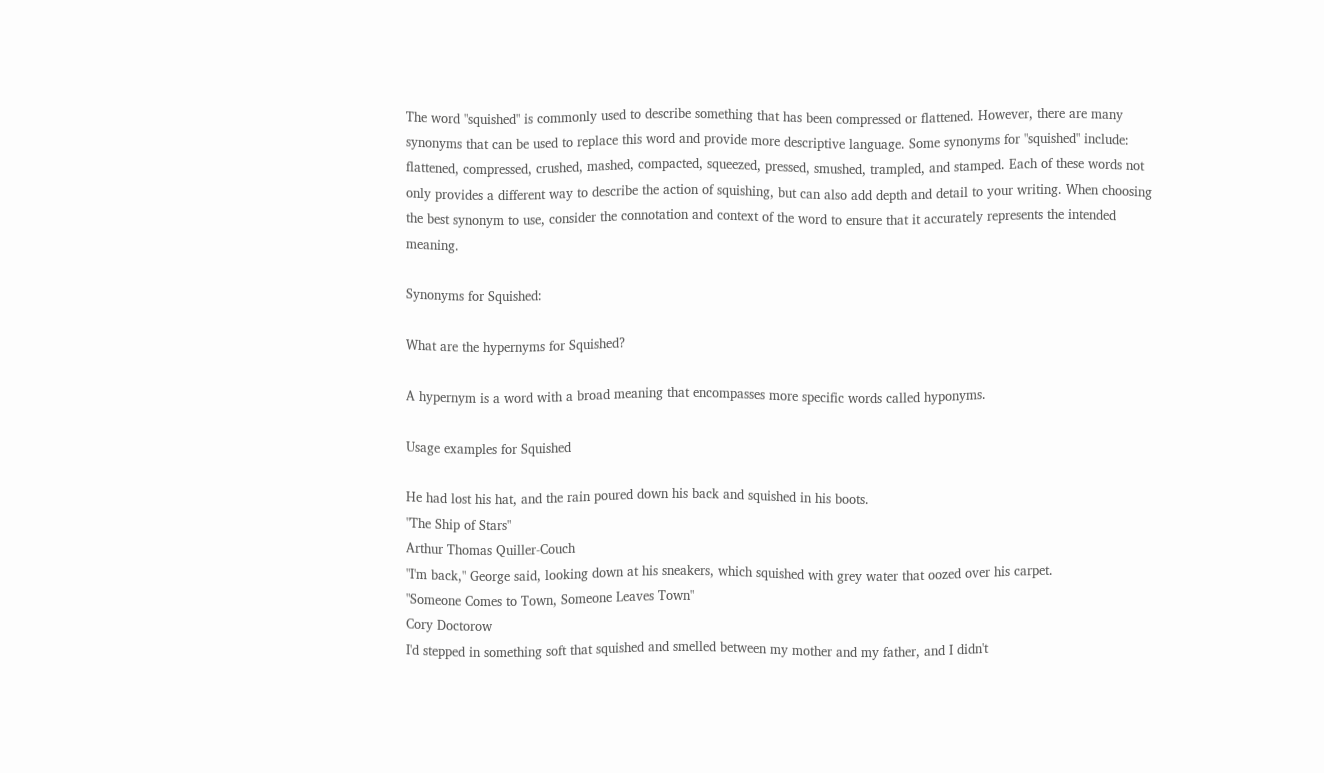The word "squished" is commonly used to describe something that has been compressed or flattened. However, there are many synonyms that can be used to replace this word and provide more descriptive language. Some synonyms for "squished" include: flattened, compressed, crushed, mashed, compacted, squeezed, pressed, smushed, trampled, and stamped. Each of these words not only provides a different way to describe the action of squishing, but can also add depth and detail to your writing. When choosing the best synonym to use, consider the connotation and context of the word to ensure that it accurately represents the intended meaning.

Synonyms for Squished:

What are the hypernyms for Squished?

A hypernym is a word with a broad meaning that encompasses more specific words called hyponyms.

Usage examples for Squished

He had lost his hat, and the rain poured down his back and squished in his boots.
"The Ship of Stars"
Arthur Thomas Quiller-Couch
"I'm back," George said, looking down at his sneakers, which squished with grey water that oozed over his carpet.
"Someone Comes to Town, Someone Leaves Town"
Cory Doctorow
I'd stepped in something soft that squished and smelled between my mother and my father, and I didn't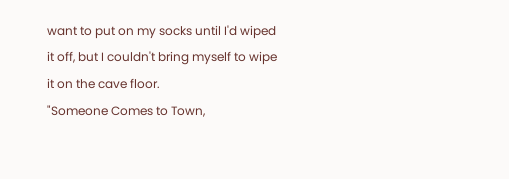want to put on my socks until I'd wiped it off, but I couldn't bring myself to wipe it on the cave floor.
"Someone Comes to Town,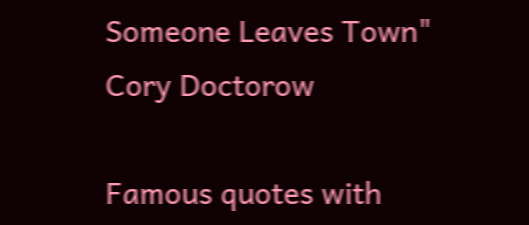Someone Leaves Town"
Cory Doctorow

Famous quotes with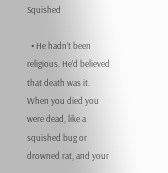Squished

  • He hadn’t been religious. He’d believed that death was it. When you died you were dead, like a squished bug or drowned rat, and your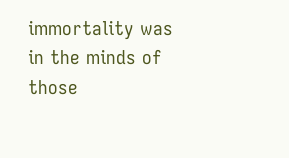immortality was in the minds of those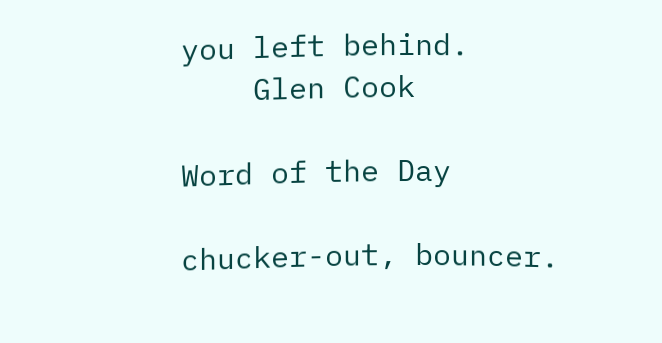you left behind.
    Glen Cook

Word of the Day

chucker-out, bouncer.